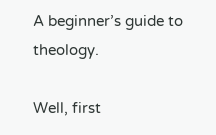A beginner’s guide to theology.

Well, first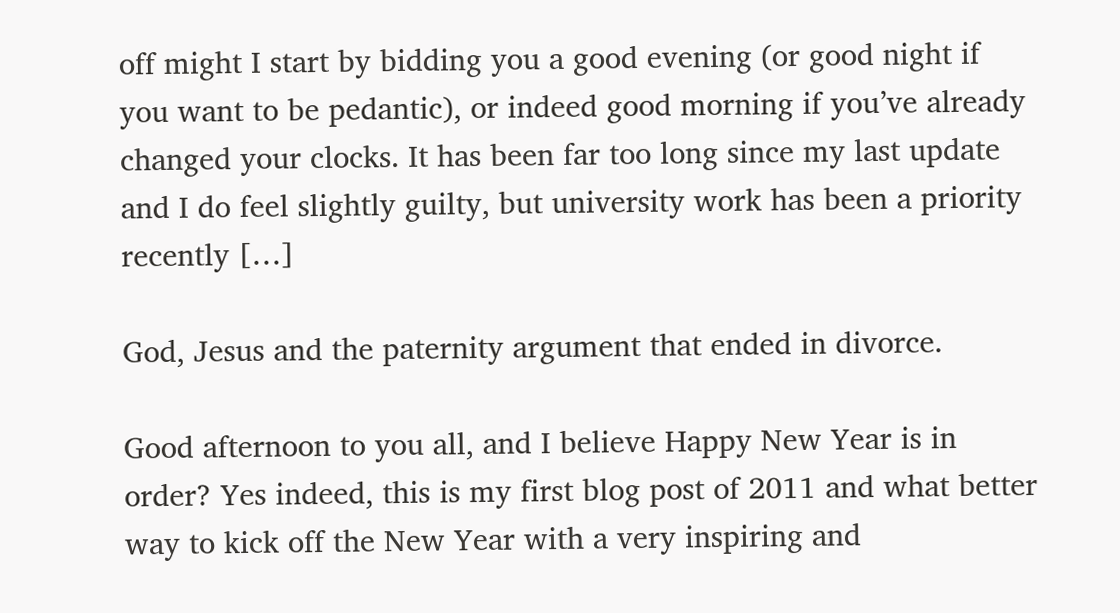off might I start by bidding you a good evening (or good night if you want to be pedantic), or indeed good morning if you’ve already changed your clocks. It has been far too long since my last update and I do feel slightly guilty, but university work has been a priority recently […]

God, Jesus and the paternity argument that ended in divorce.

Good afternoon to you all, and I believe Happy New Year is in order? Yes indeed, this is my first blog post of 2011 and what better way to kick off the New Year with a very inspiring and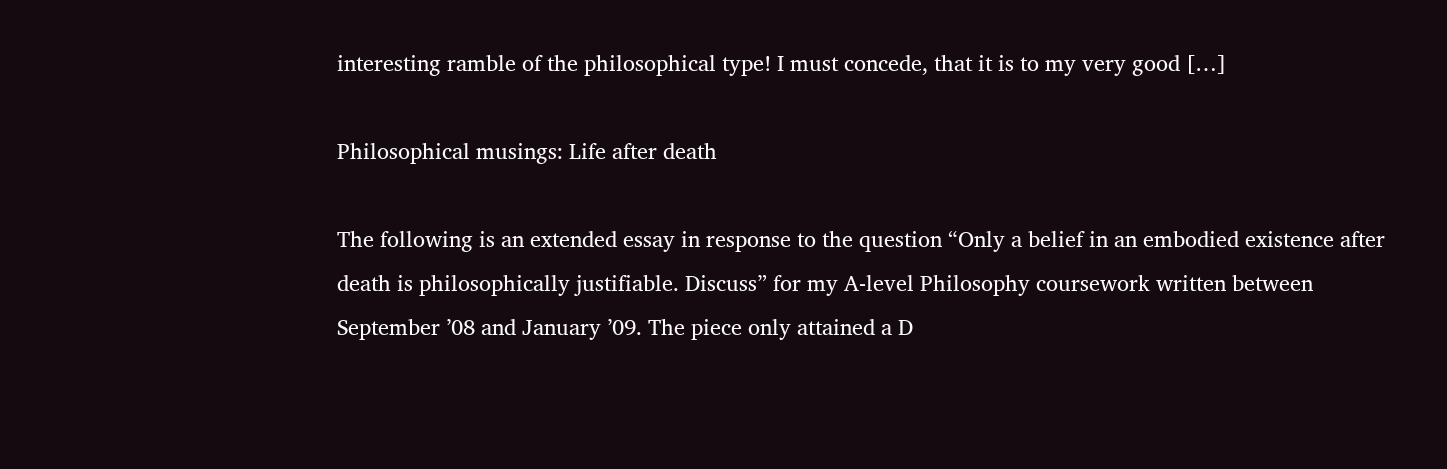interesting ramble of the philosophical type! I must concede, that it is to my very good […]

Philosophical musings: Life after death

The following is an extended essay in response to the question “Only a belief in an embodied existence after death is philosophically justifiable. Discuss” for my A-level Philosophy coursework written between September ’08 and January ’09. The piece only attained a D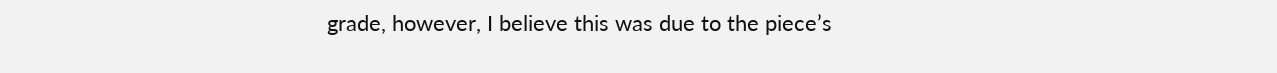grade, however, I believe this was due to the piece’s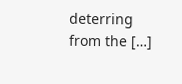deterring from the […]